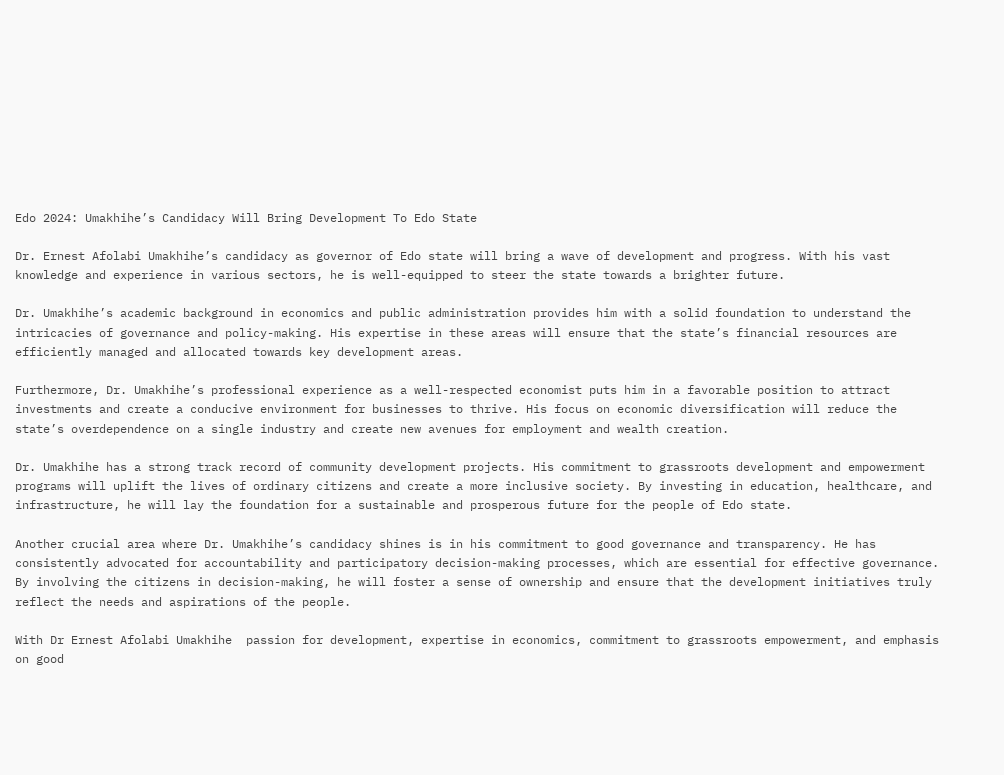Edo 2024: Umakhihe’s Candidacy Will Bring Development To Edo State

Dr. Ernest Afolabi Umakhihe’s candidacy as governor of Edo state will bring a wave of development and progress. With his vast knowledge and experience in various sectors, he is well-equipped to steer the state towards a brighter future.

Dr. Umakhihe’s academic background in economics and public administration provides him with a solid foundation to understand the intricacies of governance and policy-making. His expertise in these areas will ensure that the state’s financial resources are efficiently managed and allocated towards key development areas.

Furthermore, Dr. Umakhihe’s professional experience as a well-respected economist puts him in a favorable position to attract investments and create a conducive environment for businesses to thrive. His focus on economic diversification will reduce the state’s overdependence on a single industry and create new avenues for employment and wealth creation.

Dr. Umakhihe has a strong track record of community development projects. His commitment to grassroots development and empowerment programs will uplift the lives of ordinary citizens and create a more inclusive society. By investing in education, healthcare, and infrastructure, he will lay the foundation for a sustainable and prosperous future for the people of Edo state.

Another crucial area where Dr. Umakhihe’s candidacy shines is in his commitment to good governance and transparency. He has consistently advocated for accountability and participatory decision-making processes, which are essential for effective governance. By involving the citizens in decision-making, he will foster a sense of ownership and ensure that the development initiatives truly reflect the needs and aspirations of the people.

With Dr Ernest Afolabi Umakhihe  passion for development, expertise in economics, commitment to grassroots empowerment, and emphasis on good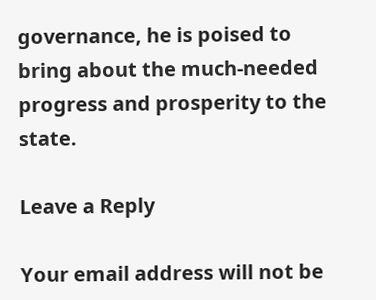governance, he is poised to bring about the much-needed progress and prosperity to the state.

Leave a Reply

Your email address will not be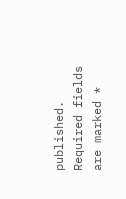published. Required fields are marked *